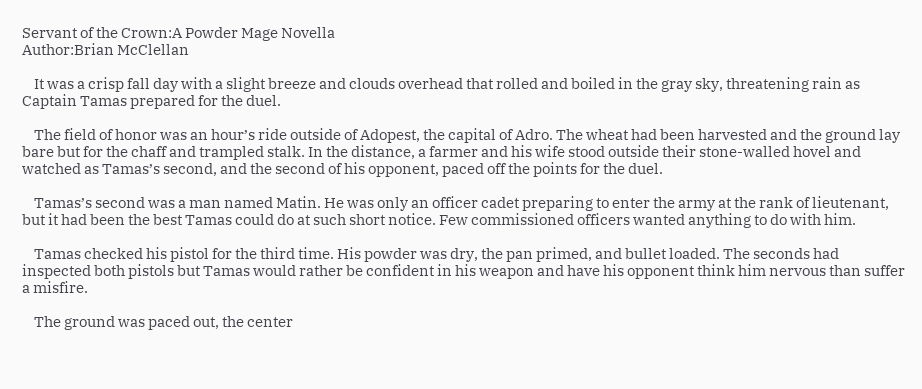Servant of the Crown:A Powder Mage Novella
Author:Brian McClellan

    It was a crisp fall day with a slight breeze and clouds overhead that rolled and boiled in the gray sky, threatening rain as Captain Tamas prepared for the duel.

    The field of honor was an hour’s ride outside of Adopest, the capital of Adro. The wheat had been harvested and the ground lay bare but for the chaff and trampled stalk. In the distance, a farmer and his wife stood outside their stone-walled hovel and watched as Tamas’s second, and the second of his opponent, paced off the points for the duel.

    Tamas’s second was a man named Matin. He was only an officer cadet preparing to enter the army at the rank of lieutenant, but it had been the best Tamas could do at such short notice. Few commissioned officers wanted anything to do with him.

    Tamas checked his pistol for the third time. His powder was dry, the pan primed, and bullet loaded. The seconds had inspected both pistols but Tamas would rather be confident in his weapon and have his opponent think him nervous than suffer a misfire.

    The ground was paced out, the center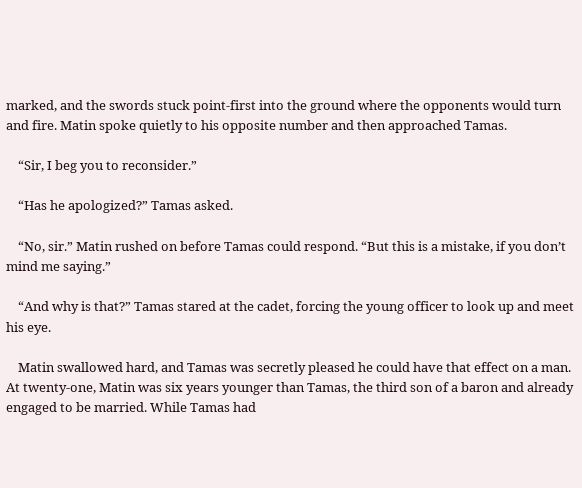marked, and the swords stuck point-first into the ground where the opponents would turn and fire. Matin spoke quietly to his opposite number and then approached Tamas.

    “Sir, I beg you to reconsider.”

    “Has he apologized?” Tamas asked.

    “No, sir.” Matin rushed on before Tamas could respond. “But this is a mistake, if you don’t mind me saying.”

    “And why is that?” Tamas stared at the cadet, forcing the young officer to look up and meet his eye.

    Matin swallowed hard, and Tamas was secretly pleased he could have that effect on a man. At twenty-one, Matin was six years younger than Tamas, the third son of a baron and already engaged to be married. While Tamas had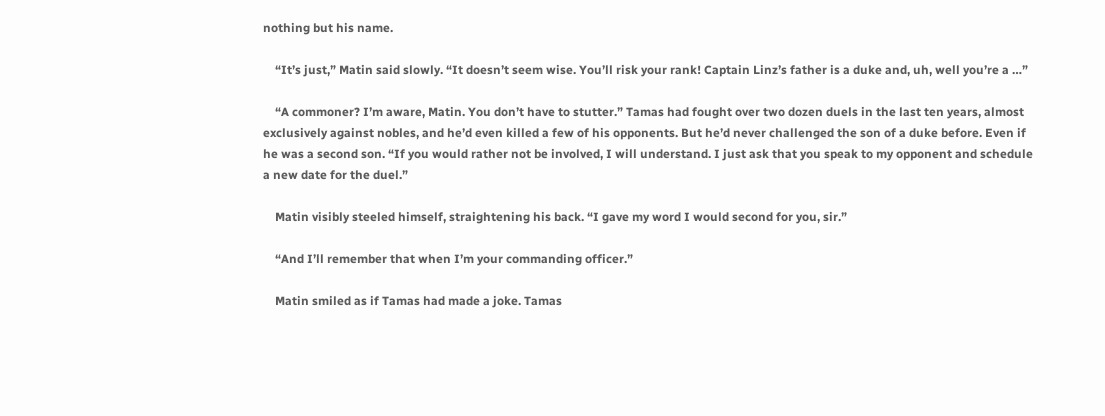nothing but his name.

    “It’s just,” Matin said slowly. “It doesn’t seem wise. You’ll risk your rank! Captain Linz’s father is a duke and, uh, well you’re a …”

    “A commoner? I’m aware, Matin. You don’t have to stutter.” Tamas had fought over two dozen duels in the last ten years, almost exclusively against nobles, and he’d even killed a few of his opponents. But he’d never challenged the son of a duke before. Even if he was a second son. “If you would rather not be involved, I will understand. I just ask that you speak to my opponent and schedule a new date for the duel.”

    Matin visibly steeled himself, straightening his back. “I gave my word I would second for you, sir.”

    “And I’ll remember that when I’m your commanding officer.”

    Matin smiled as if Tamas had made a joke. Tamas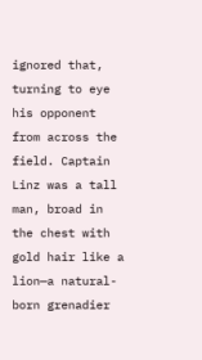ignored that, turning to eye his opponent from across the field. Captain Linz was a tall man, broad in the chest with gold hair like a lion—a natural-born grenadier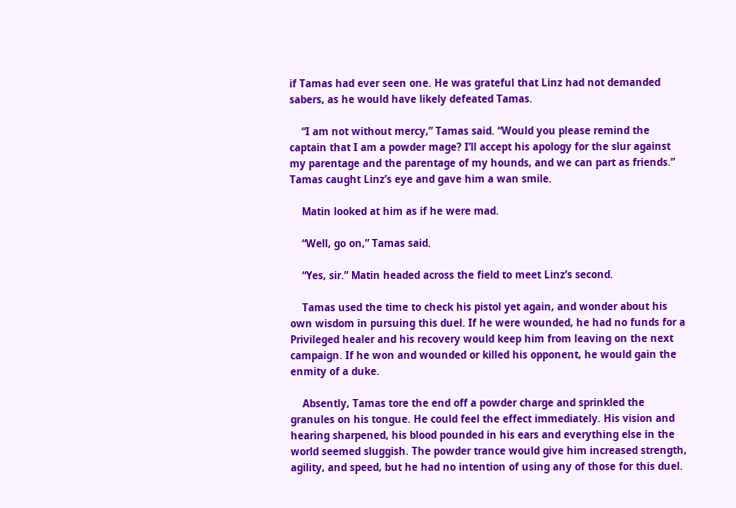if Tamas had ever seen one. He was grateful that Linz had not demanded sabers, as he would have likely defeated Tamas.

    “I am not without mercy,” Tamas said. “Would you please remind the captain that I am a powder mage? I’ll accept his apology for the slur against my parentage and the parentage of my hounds, and we can part as friends.” Tamas caught Linz’s eye and gave him a wan smile.

    Matin looked at him as if he were mad.

    “Well, go on,” Tamas said.

    “Yes, sir.” Matin headed across the field to meet Linz’s second.

    Tamas used the time to check his pistol yet again, and wonder about his own wisdom in pursuing this duel. If he were wounded, he had no funds for a Privileged healer and his recovery would keep him from leaving on the next campaign. If he won and wounded or killed his opponent, he would gain the enmity of a duke.

    Absently, Tamas tore the end off a powder charge and sprinkled the granules on his tongue. He could feel the effect immediately. His vision and hearing sharpened, his blood pounded in his ears and everything else in the world seemed sluggish. The powder trance would give him increased strength, agility, and speed, but he had no intention of using any of those for this duel.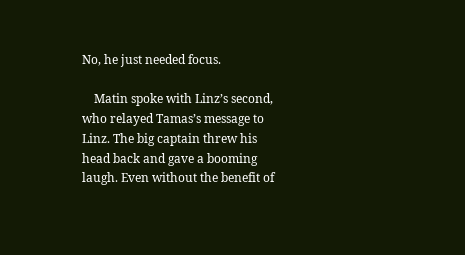No, he just needed focus.

    Matin spoke with Linz’s second, who relayed Tamas’s message to Linz. The big captain threw his head back and gave a booming laugh. Even without the benefit of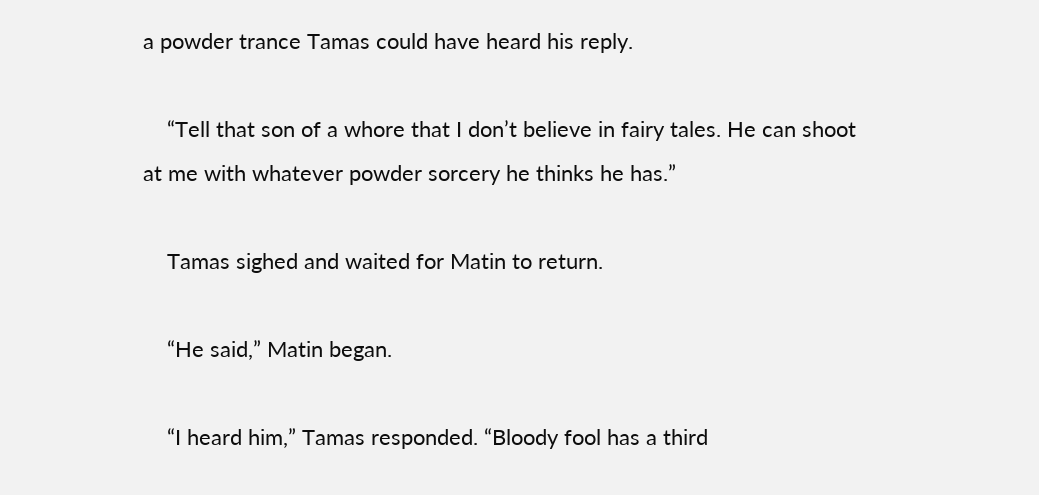a powder trance Tamas could have heard his reply.

    “Tell that son of a whore that I don’t believe in fairy tales. He can shoot at me with whatever powder sorcery he thinks he has.”

    Tamas sighed and waited for Matin to return.

    “He said,” Matin began.

    “I heard him,” Tamas responded. “Bloody fool has a third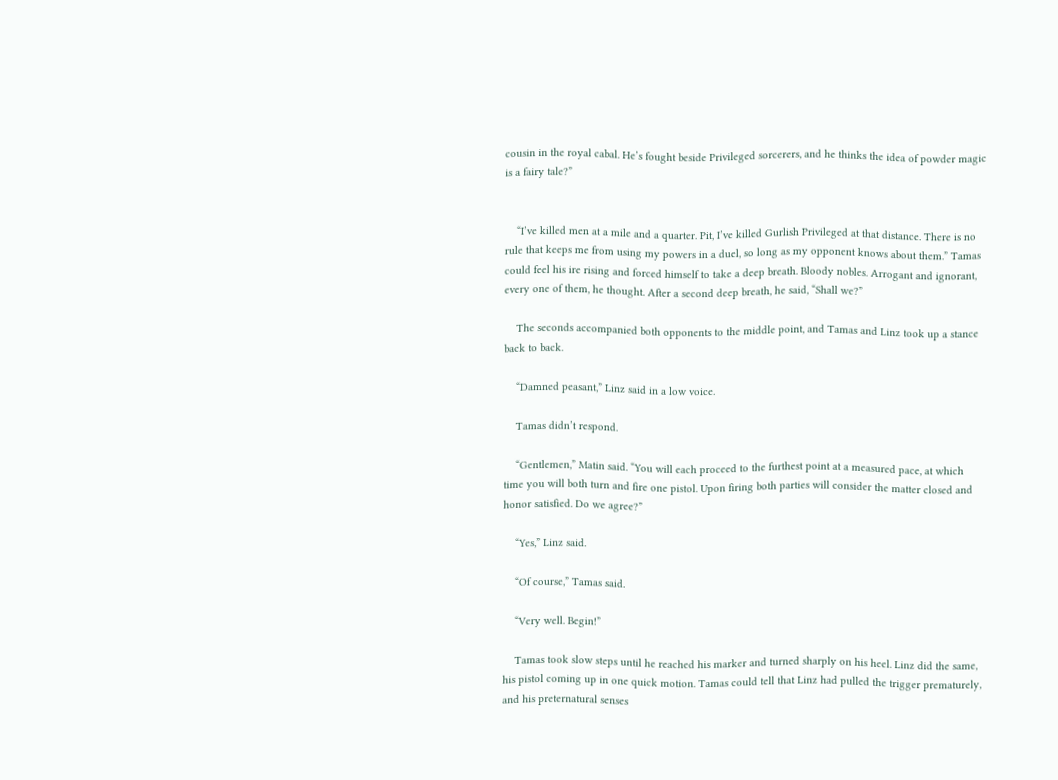cousin in the royal cabal. He’s fought beside Privileged sorcerers, and he thinks the idea of powder magic is a fairy tale?”


    “I’ve killed men at a mile and a quarter. Pit, I’ve killed Gurlish Privileged at that distance. There is no rule that keeps me from using my powers in a duel, so long as my opponent knows about them.” Tamas could feel his ire rising and forced himself to take a deep breath. Bloody nobles. Arrogant and ignorant, every one of them, he thought. After a second deep breath, he said, “Shall we?”

    The seconds accompanied both opponents to the middle point, and Tamas and Linz took up a stance back to back.

    “Damned peasant,” Linz said in a low voice.

    Tamas didn’t respond.

    “Gentlemen,” Matin said. “You will each proceed to the furthest point at a measured pace, at which time you will both turn and fire one pistol. Upon firing both parties will consider the matter closed and honor satisfied. Do we agree?”

    “Yes,” Linz said.

    “Of course,” Tamas said.

    “Very well. Begin!”

    Tamas took slow steps until he reached his marker and turned sharply on his heel. Linz did the same, his pistol coming up in one quick motion. Tamas could tell that Linz had pulled the trigger prematurely, and his preternatural senses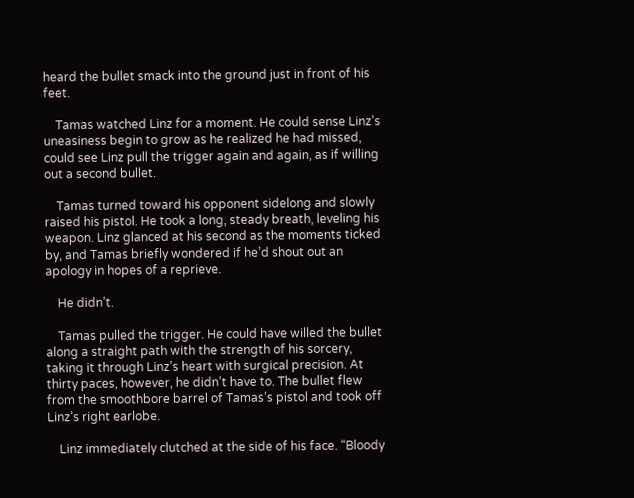heard the bullet smack into the ground just in front of his feet.

    Tamas watched Linz for a moment. He could sense Linz’s uneasiness begin to grow as he realized he had missed, could see Linz pull the trigger again and again, as if willing out a second bullet.

    Tamas turned toward his opponent sidelong and slowly raised his pistol. He took a long, steady breath, leveling his weapon. Linz glanced at his second as the moments ticked by, and Tamas briefly wondered if he’d shout out an apology in hopes of a reprieve.

    He didn’t.

    Tamas pulled the trigger. He could have willed the bullet along a straight path with the strength of his sorcery, taking it through Linz’s heart with surgical precision. At thirty paces, however, he didn’t have to. The bullet flew from the smoothbore barrel of Tamas’s pistol and took off Linz’s right earlobe.

    Linz immediately clutched at the side of his face. “Bloody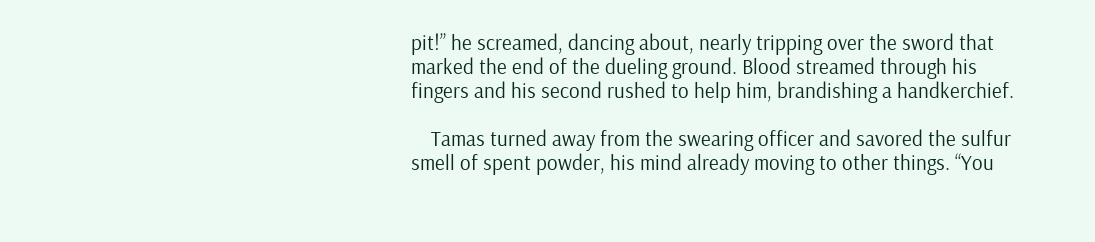pit!” he screamed, dancing about, nearly tripping over the sword that marked the end of the dueling ground. Blood streamed through his fingers and his second rushed to help him, brandishing a handkerchief.

    Tamas turned away from the swearing officer and savored the sulfur smell of spent powder, his mind already moving to other things. “You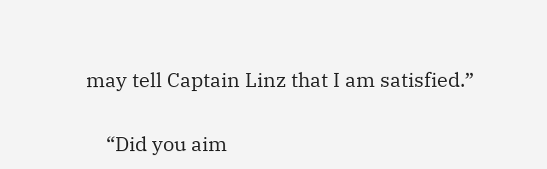may tell Captain Linz that I am satisfied.”

    “Did you aim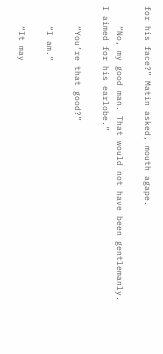for his face?” Matin asked, mouth agape.

    “No, my good man. That would not have been gentlemanly. I aimed for his earlobe.”

    “You’re that good?”

    “I am.”

    “It may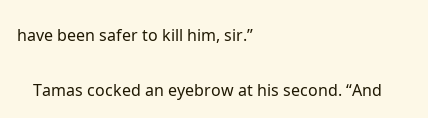have been safer to kill him, sir.”

    Tamas cocked an eyebrow at his second. “And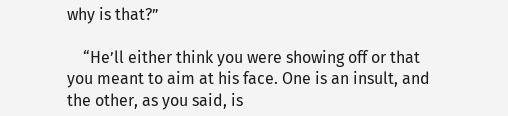why is that?”

    “He’ll either think you were showing off or that you meant to aim at his face. One is an insult, and the other, as you said, is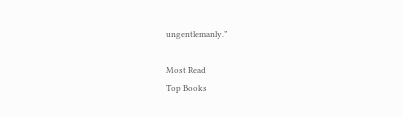ungentlemanly.”

Most Read
Top Books